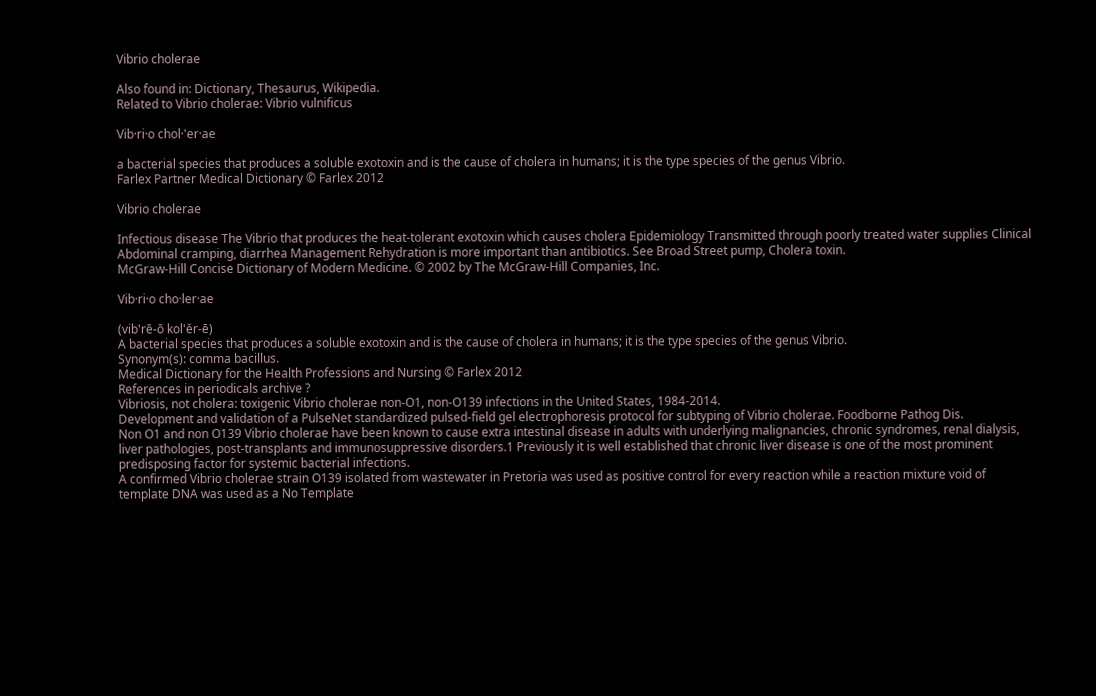Vibrio cholerae

Also found in: Dictionary, Thesaurus, Wikipedia.
Related to Vibrio cholerae: Vibrio vulnificus

Vib·ri·o chol·'er·ae

a bacterial species that produces a soluble exotoxin and is the cause of cholera in humans; it is the type species of the genus Vibrio.
Farlex Partner Medical Dictionary © Farlex 2012

Vibrio cholerae

Infectious disease The Vibrio that produces the heat-tolerant exotoxin which causes cholera Epidemiology Transmitted through poorly treated water supplies Clinical Abdominal cramping, diarrhea Management Rehydration is more important than antibiotics. See Broad Street pump, Cholera toxin.
McGraw-Hill Concise Dictionary of Modern Medicine. © 2002 by The McGraw-Hill Companies, Inc.

Vib·ri·o cho·ler·ae

(vib'rē-ō kol'ĕr-ē)
A bacterial species that produces a soluble exotoxin and is the cause of cholera in humans; it is the type species of the genus Vibrio.
Synonym(s): comma bacillus.
Medical Dictionary for the Health Professions and Nursing © Farlex 2012
References in periodicals archive ?
Vibriosis, not cholera: toxigenic Vibrio cholerae non-O1, non-O139 infections in the United States, 1984-2014.
Development and validation of a PulseNet standardized pulsed-field gel electrophoresis protocol for subtyping of Vibrio cholerae. Foodborne Pathog Dis.
Non O1 and non O139 Vibrio cholerae have been known to cause extra intestinal disease in adults with underlying malignancies, chronic syndromes, renal dialysis, liver pathologies, post-transplants and immunosuppressive disorders.1 Previously it is well established that chronic liver disease is one of the most prominent predisposing factor for systemic bacterial infections.
A confirmed Vibrio cholerae strain O139 isolated from wastewater in Pretoria was used as positive control for every reaction while a reaction mixture void of template DNA was used as a No Template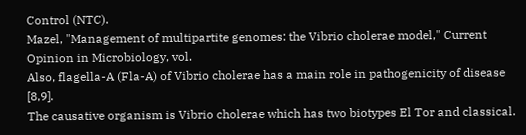Control (NTC).
Mazel, "Management of multipartite genomes: the Vibrio cholerae model," Current Opinion in Microbiology, vol.
Also, flagella-A (Fla-A) of Vibrio cholerae has a main role in pathogenicity of disease [8,9].
The causative organism is Vibrio cholerae which has two biotypes El Tor and classical.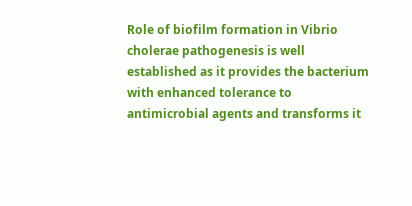Role of biofilm formation in Vibrio cholerae pathogenesis is well established as it provides the bacterium with enhanced tolerance to antimicrobial agents and transforms it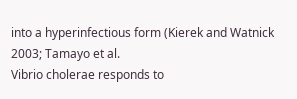into a hyperinfectious form (Kierek and Watnick 2003; Tamayo et al.
Vibrio cholerae responds to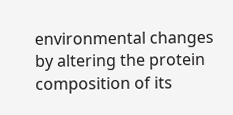environmental changes by altering the protein composition of its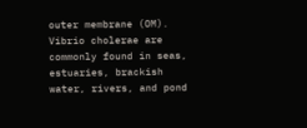outer membrane (OM).
Vibrio cholerae are commonly found in seas, estuaries, brackish water, rivers, and pond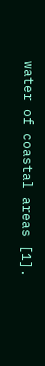water of coastal areas [1].